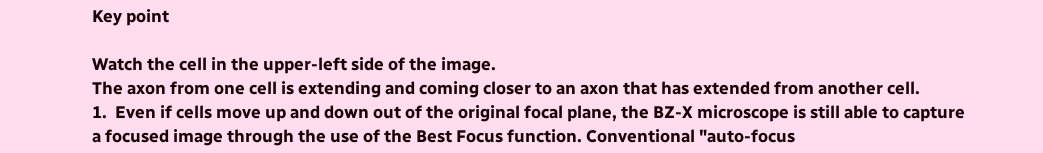Key point

Watch the cell in the upper-left side of the image.
The axon from one cell is extending and coming closer to an axon that has extended from another cell.
1.  Even if cells move up and down out of the original focal plane, the BZ-X microscope is still able to capture a focused image through the use of the Best Focus function. Conventional "auto-focus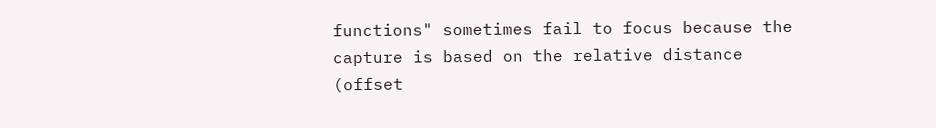functions" sometimes fail to focus because the capture is based on the relative distance (offset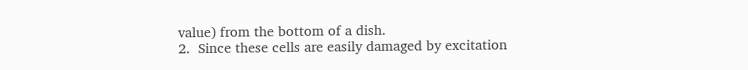value) from the bottom of a dish.
2.  Since these cells are easily damaged by excitation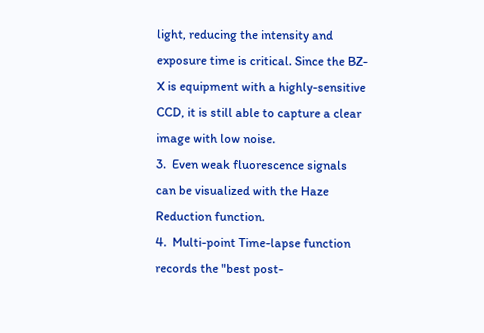light, reducing the intensity and exposure time is critical. Since the BZ-X is equipment with a highly-sensitive CCD, it is still able to capture a clear image with low noise.
3.  Even weak fluorescence signals can be visualized with the Haze Reduction function.
4.  Multi-point Time-lapse function records the "best post-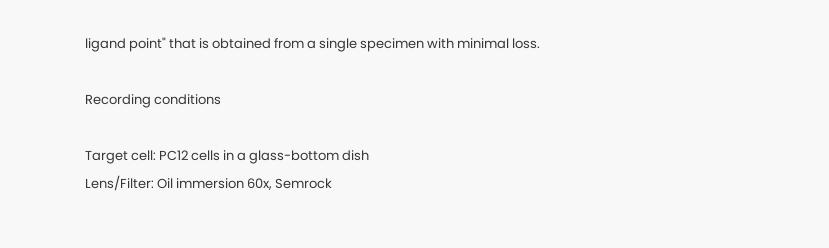ligand point" that is obtained from a single specimen with minimal loss.

Recording conditions

Target cell: PC12 cells in a glass-bottom dish
Lens/Filter: Oil immersion 60x, Semrock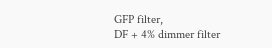GFP filter,
DF + 4% dimmer filter